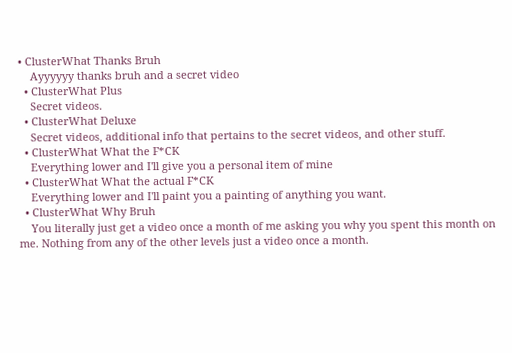• ClusterWhat Thanks Bruh
    Ayyyyyy thanks bruh and a secret video
  • ClusterWhat Plus
    Secret videos.
  • ClusterWhat Deluxe
    Secret videos, additional info that pertains to the secret videos, and other stuff.
  • ClusterWhat What the F*CK
    Everything lower and I'll give you a personal item of mine
  • ClusterWhat What the actual F*CK
    Everything lower and I'll paint you a painting of anything you want.
  • ClusterWhat Why Bruh
    You literally just get a video once a month of me asking you why you spent this month on me. Nothing from any of the other levels just a video once a month.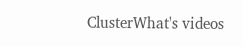ClusterWhat's videos